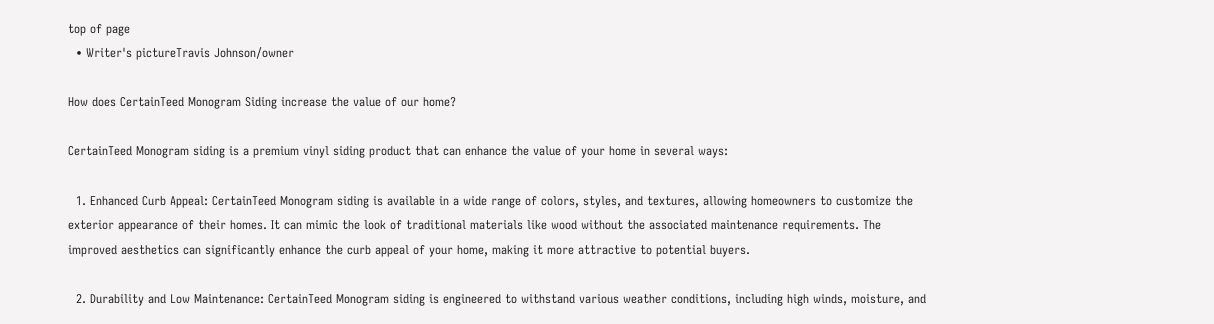top of page
  • Writer's pictureTravis Johnson/owner

How does CertainTeed Monogram Siding increase the value of our home?

CertainTeed Monogram siding is a premium vinyl siding product that can enhance the value of your home in several ways:

  1. Enhanced Curb Appeal: CertainTeed Monogram siding is available in a wide range of colors, styles, and textures, allowing homeowners to customize the exterior appearance of their homes. It can mimic the look of traditional materials like wood without the associated maintenance requirements. The improved aesthetics can significantly enhance the curb appeal of your home, making it more attractive to potential buyers.

  2. Durability and Low Maintenance: CertainTeed Monogram siding is engineered to withstand various weather conditions, including high winds, moisture, and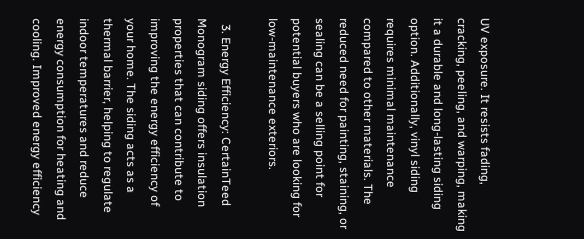UV exposure. It resists fading, cracking, peeling, and warping, making it a durable and long-lasting siding option. Additionally, vinyl siding requires minimal maintenance compared to other materials. The reduced need for painting, staining, or sealing can be a selling point for potential buyers who are looking for low-maintenance exteriors.

  3. Energy Efficiency: CertainTeed Monogram siding offers insulation properties that can contribute to improving the energy efficiency of your home. The siding acts as a thermal barrier, helping to regulate indoor temperatures and reduce energy consumption for heating and cooling. Improved energy efficiency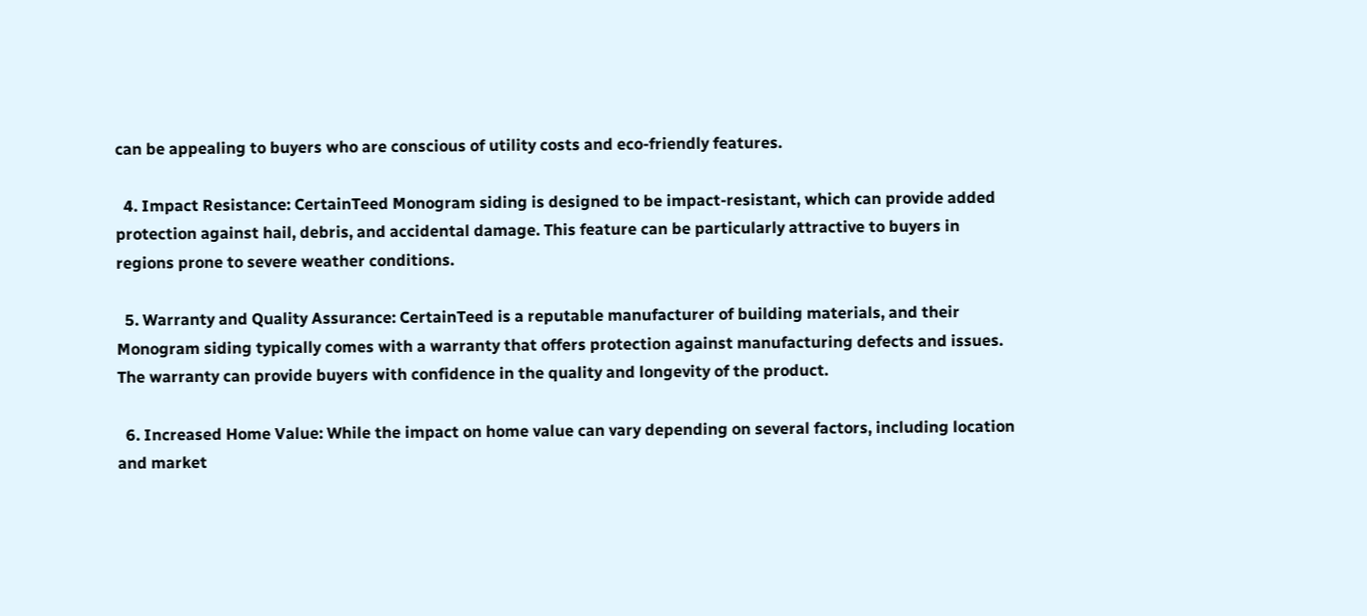can be appealing to buyers who are conscious of utility costs and eco-friendly features.

  4. Impact Resistance: CertainTeed Monogram siding is designed to be impact-resistant, which can provide added protection against hail, debris, and accidental damage. This feature can be particularly attractive to buyers in regions prone to severe weather conditions.

  5. Warranty and Quality Assurance: CertainTeed is a reputable manufacturer of building materials, and their Monogram siding typically comes with a warranty that offers protection against manufacturing defects and issues. The warranty can provide buyers with confidence in the quality and longevity of the product.

  6. Increased Home Value: While the impact on home value can vary depending on several factors, including location and market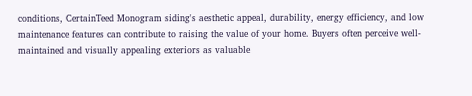conditions, CertainTeed Monogram siding's aesthetic appeal, durability, energy efficiency, and low maintenance features can contribute to raising the value of your home. Buyers often perceive well-maintained and visually appealing exteriors as valuable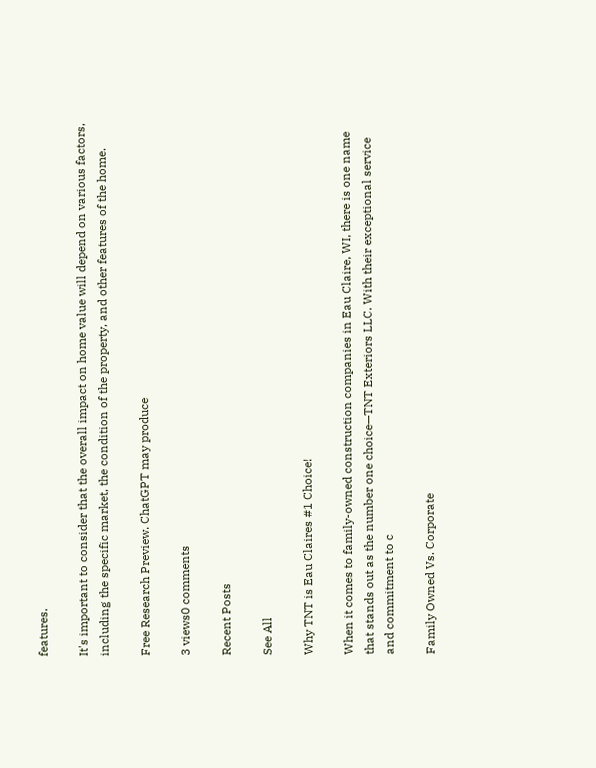features.

It's important to consider that the overall impact on home value will depend on various factors, including the specific market, the condition of the property, and other features of the home.

Free Research Preview. ChatGPT may produce

3 views0 comments

Recent Posts

See All

Why TNT is Eau Claires #1 Choice!

When it comes to family-owned construction companies in Eau Claire, WI, there is one name that stands out as the number one choice—TNT Exteriors LLC. With their exceptional service and commitment to c

Family Owned Vs. Corporate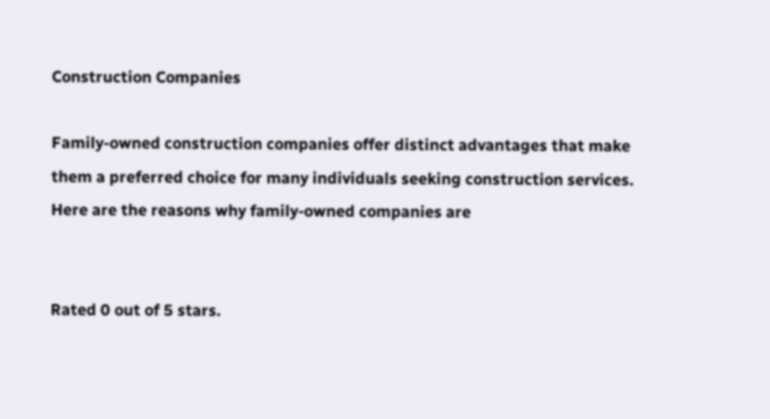Construction Companies

Family-owned construction companies offer distinct advantages that make them a preferred choice for many individuals seeking construction services. Here are the reasons why family-owned companies are


Rated 0 out of 5 stars.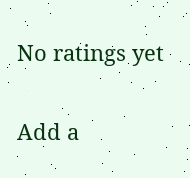No ratings yet

Add a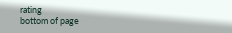rating
bottom of page